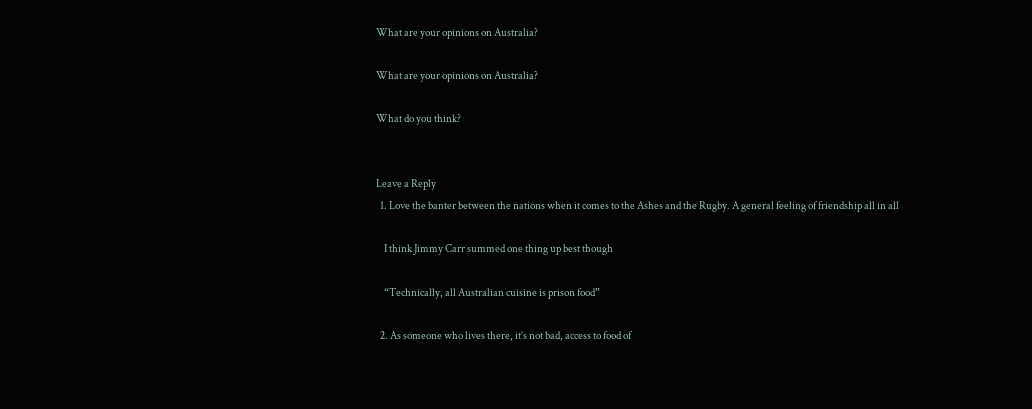What are your opinions on Australia?

What are your opinions on Australia?

What do you think?


Leave a Reply
  1. Love the banter between the nations when it comes to the Ashes and the Rugby. A general feeling of friendship all in all

    I think Jimmy Carr summed one thing up best though

    “Technically, all Australian cuisine is prison food”

  2. As someone who lives there, it’s not bad, access to food of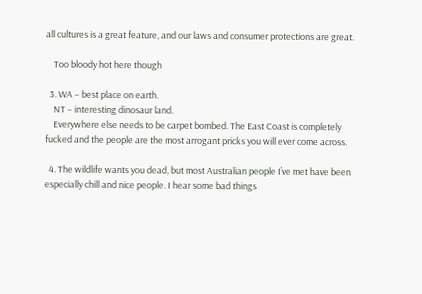all cultures is a great feature, and our laws and consumer protections are great.

    Too bloody hot here though

  3. WA – best place on earth.
    NT – interesting dinosaur land.
    Everywhere else needs to be carpet bombed. The East Coast is completely fucked and the people are the most arrogant pricks you will ever come across.

  4. The wildlife wants you dead, but most Australian people I’ve met have been especially chill and nice people. I hear some bad things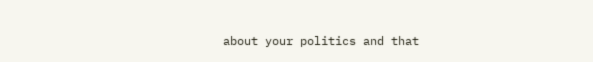about your politics and that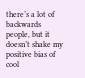there’s a lot of backwards people, but it doesn’t shake my positive bias of cool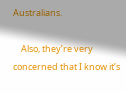Australians.

    Also, they’re very concerned that I know it’s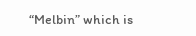“Melbin” which is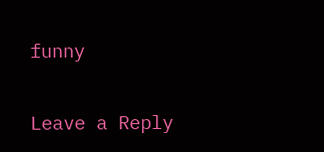funny

Leave a Reply